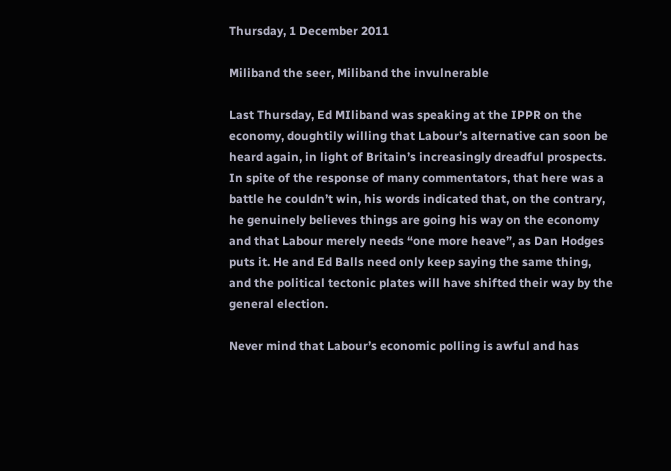Thursday, 1 December 2011

Miliband the seer, Miliband the invulnerable

Last Thursday, Ed MIliband was speaking at the IPPR on the economy, doughtily willing that Labour’s alternative can soon be heard again, in light of Britain’s increasingly dreadful prospects. In spite of the response of many commentators, that here was a battle he couldn’t win, his words indicated that, on the contrary, he genuinely believes things are going his way on the economy and that Labour merely needs “one more heave”, as Dan Hodges puts it. He and Ed Balls need only keep saying the same thing, and the political tectonic plates will have shifted their way by the general election.

Never mind that Labour’s economic polling is awful and has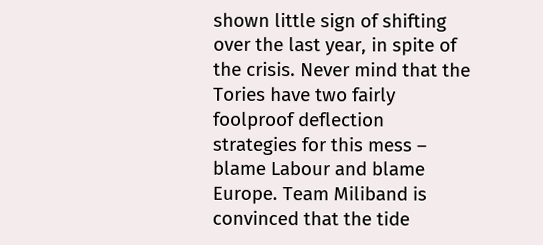shown little sign of shifting over the last year, in spite of the crisis. Never mind that the Tories have two fairly foolproof deflection strategies for this mess – blame Labour and blame Europe. Team Miliband is convinced that the tide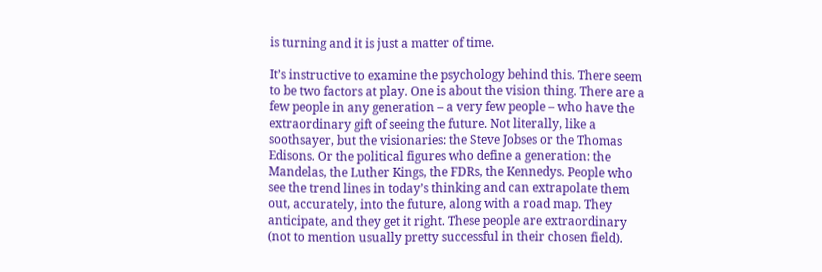is turning and it is just a matter of time.

It’s instructive to examine the psychology behind this. There seem to be two factors at play. One is about the vision thing. There are a few people in any generation – a very few people – who have the extraordinary gift of seeing the future. Not literally, like a soothsayer, but the visionaries: the Steve Jobses or the Thomas Edisons. Or the political figures who define a generation: the Mandelas, the Luther Kings, the FDRs, the Kennedys. People who see the trend lines in today’s thinking and can extrapolate them out, accurately, into the future, along with a road map. They anticipate, and they get it right. These people are extraordinary (not to mention usually pretty successful in their chosen field).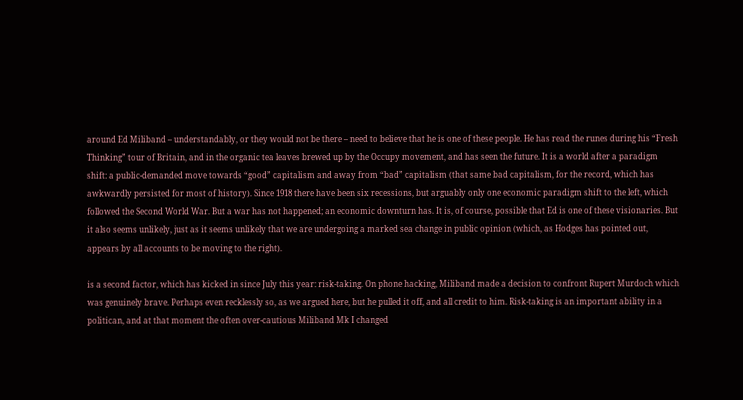around Ed Miliband – understandably, or they would not be there – need to believe that he is one of these people. He has read the runes during his “Fresh Thinking” tour of Britain, and in the organic tea leaves brewed up by the Occupy movement, and has seen the future. It is a world after a paradigm shift: a public-demanded move towards “good” capitalism and away from “bad” capitalism (that same bad capitalism, for the record, which has awkwardly persisted for most of history). Since 1918 there have been six recessions, but arguably only one economic paradigm shift to the left, which followed the Second World War. But a war has not happened; an economic downturn has. It is, of course, possible that Ed is one of these visionaries. But it also seems unlikely, just as it seems unlikely that we are undergoing a marked sea change in public opinion (which, as Hodges has pointed out, appears by all accounts to be moving to the right).

is a second factor, which has kicked in since July this year: risk-taking. On phone hacking, Miliband made a decision to confront Rupert Murdoch which was genuinely brave. Perhaps even recklessly so, as we argued here, but he pulled it off, and all credit to him. Risk-taking is an important ability in a politican, and at that moment the often over-cautious Miliband Mk I changed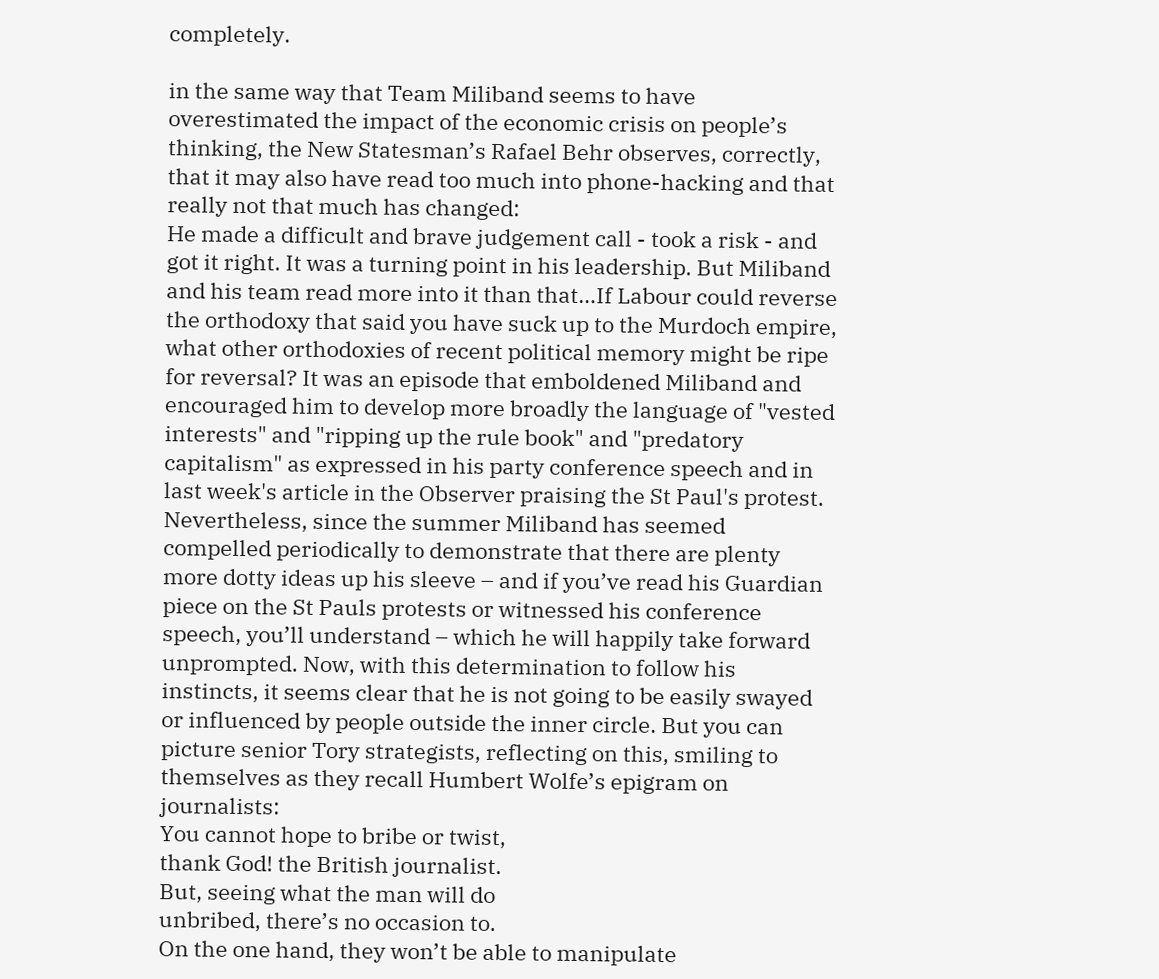completely.

in the same way that Team Miliband seems to have overestimated the impact of the economic crisis on people’s thinking, the New Statesman’s Rafael Behr observes, correctly, that it may also have read too much into phone-hacking and that really not that much has changed:
He made a difficult and brave judgement call - took a risk - and got it right. It was a turning point in his leadership. But Miliband and his team read more into it than that…If Labour could reverse the orthodoxy that said you have suck up to the Murdoch empire, what other orthodoxies of recent political memory might be ripe for reversal? It was an episode that emboldened Miliband and encouraged him to develop more broadly the language of "vested interests" and "ripping up the rule book" and "predatory capitalism" as expressed in his party conference speech and in last week's article in the Observer praising the St Paul's protest.
Nevertheless, since the summer Miliband has seemed compelled periodically to demonstrate that there are plenty more dotty ideas up his sleeve – and if you’ve read his Guardian piece on the St Pauls protests or witnessed his conference speech, you’ll understand – which he will happily take forward unprompted. Now, with this determination to follow his instincts, it seems clear that he is not going to be easily swayed or influenced by people outside the inner circle. But you can picture senior Tory strategists, reflecting on this, smiling to themselves as they recall Humbert Wolfe’s epigram on journalists:
You cannot hope to bribe or twist,
thank God! the British journalist.
But, seeing what the man will do
unbribed, there’s no occasion to.
On the one hand, they won’t be able to manipulate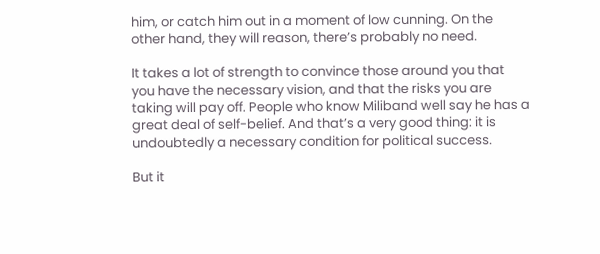him, or catch him out in a moment of low cunning. On the other hand, they will reason, there’s probably no need.

It takes a lot of strength to convince those around you that you have the necessary vision, and that the risks you are taking will pay off. People who know Miliband well say he has a great deal of self-belief. And that’s a very good thing: it is undoubtedly a necessary condition for political success.

But it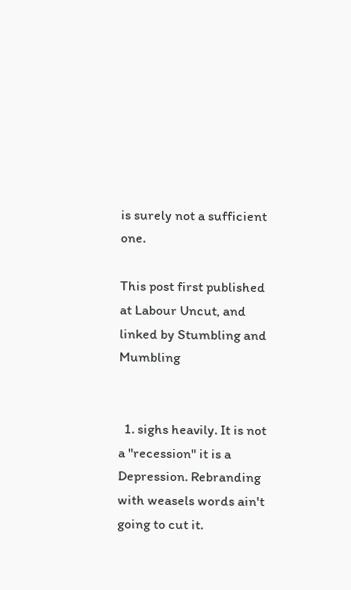is surely not a sufficient one.

This post first published at Labour Uncut, and linked by Stumbling and Mumbling


  1. sighs heavily. It is not a "recession" it is a Depression. Rebranding with weasels words ain't going to cut it.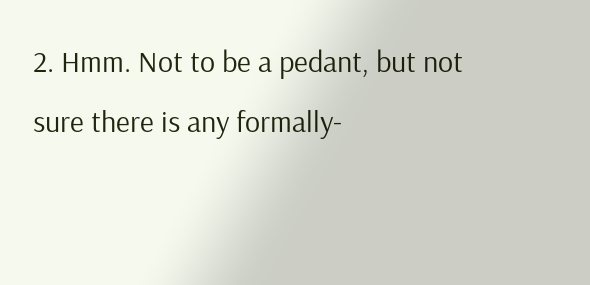2. Hmm. Not to be a pedant, but not sure there is any formally-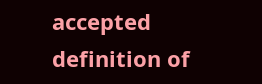accepted definition of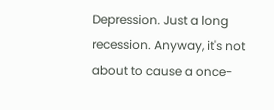Depression. Just a long recession. Anyway, it's not about to cause a once-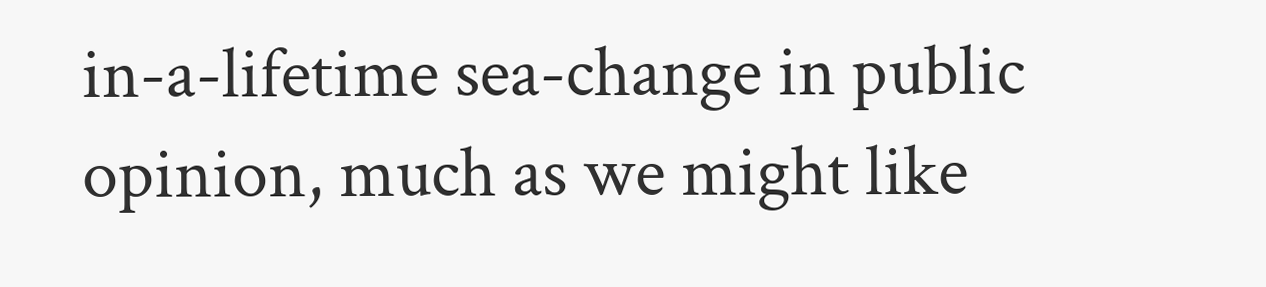in-a-lifetime sea-change in public opinion, much as we might like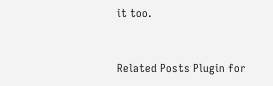it too.


Related Posts Plugin for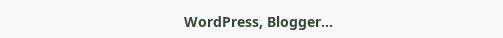WordPress, Blogger...